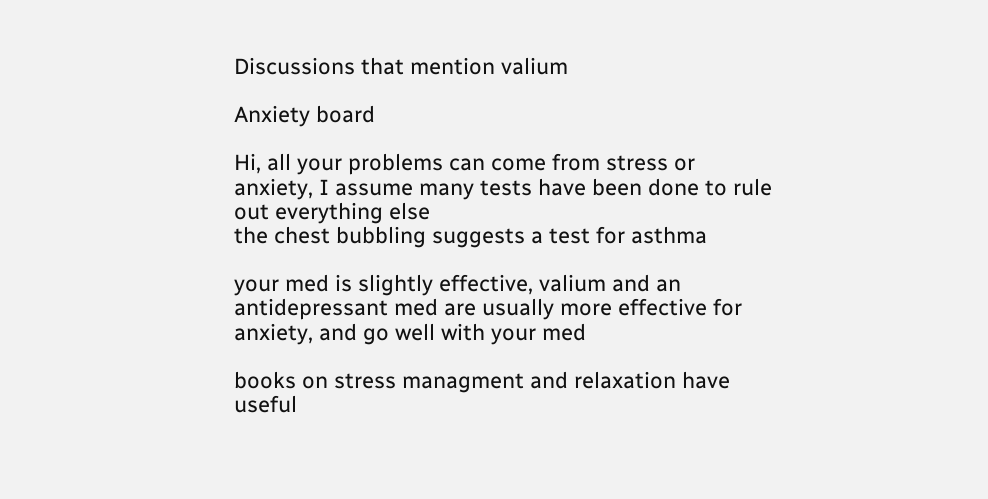Discussions that mention valium

Anxiety board

Hi, all your problems can come from stress or anxiety, I assume many tests have been done to rule out everything else
the chest bubbling suggests a test for asthma

your med is slightly effective, valium and an antidepressant med are usually more effective for anxiety, and go well with your med

books on stress managment and relaxation have useful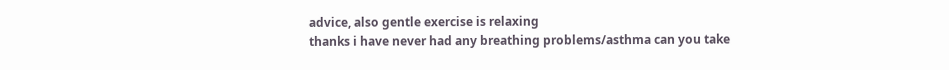advice, also gentle exercise is relaxing
thanks i have never had any breathing problems/asthma can you take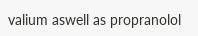valium aswell as propranolol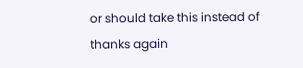or should take this instead of
thanks again